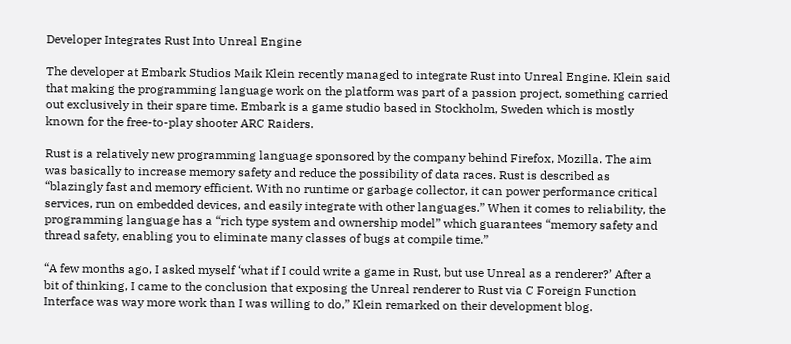Developer Integrates Rust Into Unreal Engine

The developer at Embark Studios Maik Klein recently managed to integrate Rust into Unreal Engine. Klein said that making the programming language work on the platform was part of a passion project, something carried out exclusively in their spare time. Embark is a game studio based in Stockholm, Sweden which is mostly known for the free-to-play shooter ARC Raiders.

Rust is a relatively new programming language sponsored by the company behind Firefox, Mozilla. The aim was basically to increase memory safety and reduce the possibility of data races. Rust is described as “blazingly fast and memory efficient. With no runtime or garbage collector, it can power performance critical services, run on embedded devices, and easily integrate with other languages.” When it comes to reliability, the programming language has a “rich type system and ownership model” which guarantees “memory safety and thread safety, enabling you to eliminate many classes of bugs at compile time.”

“A few months ago, I asked myself ‘what if I could write a game in Rust, but use Unreal as a renderer?’ After a bit of thinking, I came to the conclusion that exposing the Unreal renderer to Rust via C Foreign Function Interface was way more work than I was willing to do,” Klein remarked on their development blog.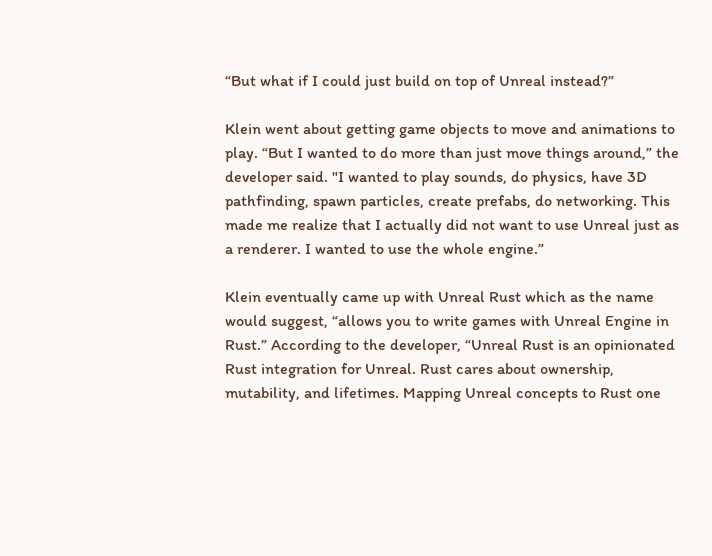“But what if I could just build on top of Unreal instead?”

Klein went about getting game objects to move and animations to play. “But I wanted to do more than just move things around,” the developer said. "I wanted to play sounds, do physics, have 3D pathfinding, spawn particles, create prefabs, do networking. This made me realize that I actually did not want to use Unreal just as a renderer. I wanted to use the whole engine.”

Klein eventually came up with Unreal Rust which as the name would suggest, “allows you to write games with Unreal Engine in Rust.” According to the developer, “Unreal Rust is an opinionated Rust integration for Unreal. Rust cares about ownership, mutability, and lifetimes. Mapping Unreal concepts to Rust one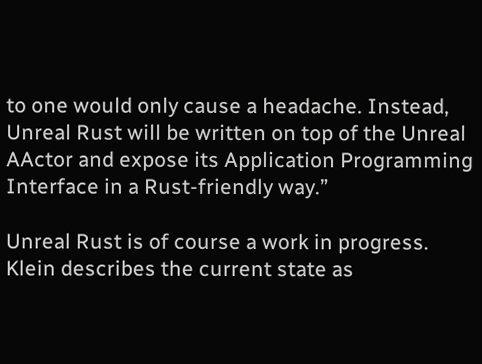to one would only cause a headache. Instead, Unreal Rust will be written on top of the Unreal AActor and expose its Application Programming Interface in a Rust-friendly way.”

Unreal Rust is of course a work in progress. Klein describes the current state as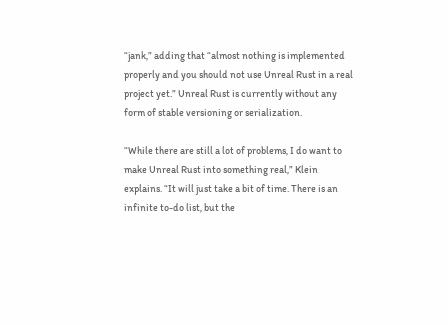“jank,” adding that “almost nothing is implemented properly and you should not use Unreal Rust in a real project yet.” Unreal Rust is currently without any form of stable versioning or serialization.

“While there are still a lot of problems, I do want to make Unreal Rust into something real,” Klein explains. “It will just take a bit of time. There is an infinite to-do list, but the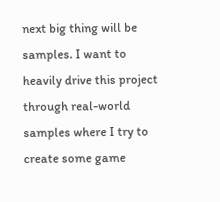next big thing will be samples. I want to heavily drive this project through real-world samples where I try to create some game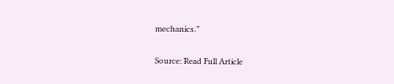mechanics.”

Source: Read Full Article